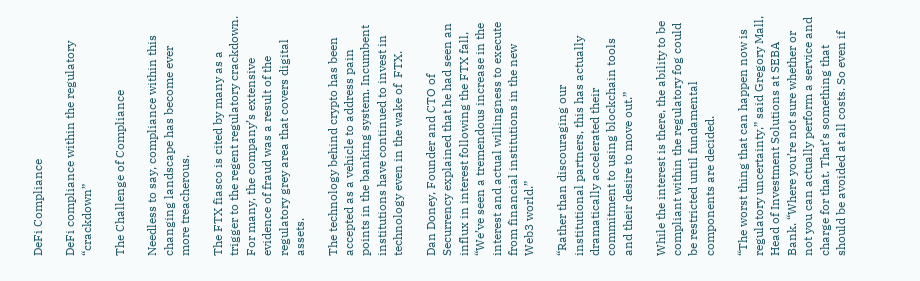DeFi Compliance

DeFi compliance within the regulatory “crackdown”

The Challenge of Compliance

Needless to say, compliance within this changing landscape has become ever more treacherous.

The FTX fiasco is cited by many as a trigger to the regent regulatory crackdown. For many, the company’s extensive evidence of fraud was a result of the regulatory grey area that covers digital assets.

The technology behind crypto has been accepted as a vehicle to address pain points in the banking system. Incumbent institutions have continued to invest in technology even in the wake of  FTX.

Dan Doney, Founder and CTO of Securrency explained that he had seen an influx in interest following the FTX fall, “We’ve seen a tremendous increase in the interest and actual willingness to execute from financial institutions in the new Web3 world.”

“Rather than discouraging our institutional partners, this has actually dramatically accelerated their commitment to using blockchain tools and their desire to move out.”

While the interest is there, the ability to be compliant within the regulatory fog could be restricted until fundamental components are decided.

“The worst thing that can happen now is regulatory uncertainty,” said Gregory Mall, Head of Investment Solutions at SEBA Bank. “Where you’re not sure whether or not you can actually perform a service and charge for that. That’s something that should be avoided at all costs. So even if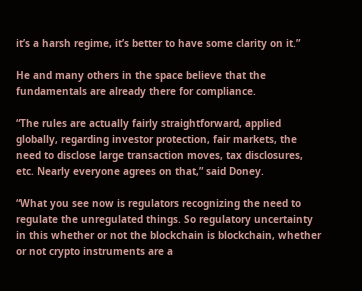it’s a harsh regime, it’s better to have some clarity on it.”

He and many others in the space believe that the fundamentals are already there for compliance.

“The rules are actually fairly straightforward, applied globally, regarding investor protection, fair markets, the need to disclose large transaction moves, tax disclosures, etc. Nearly everyone agrees on that,” said Doney.

“What you see now is regulators recognizing the need to regulate the unregulated things. So regulatory uncertainty in this whether or not the blockchain is blockchain, whether or not crypto instruments are a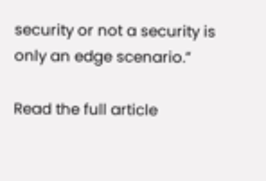security or not a security is only an edge scenario.”

Read the full article